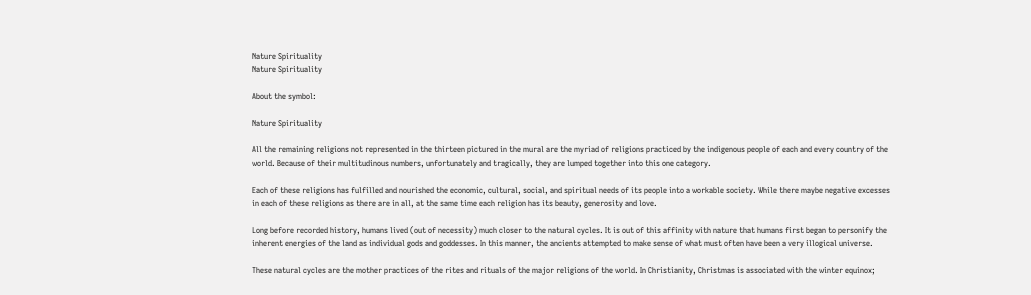Nature Spirituality
Nature Spirituality

About the symbol:

Nature Spirituality

All the remaining religions not represented in the thirteen pictured in the mural are the myriad of religions practiced by the indigenous people of each and every country of the world. Because of their multitudinous numbers, unfortunately and tragically, they are lumped together into this one category.

Each of these religions has fulfilled and nourished the economic, cultural, social, and spiritual needs of its people into a workable society. While there maybe negative excesses in each of these religions as there are in all, at the same time each religion has its beauty, generosity and love.

Long before recorded history, humans lived (out of necessity) much closer to the natural cycles. It is out of this affinity with nature that humans first began to personify the inherent energies of the land as individual gods and goddesses. In this manner, the ancients attempted to make sense of what must often have been a very illogical universe.

These natural cycles are the mother practices of the rites and rituals of the major religions of the world. In Christianity, Christmas is associated with the winter equinox;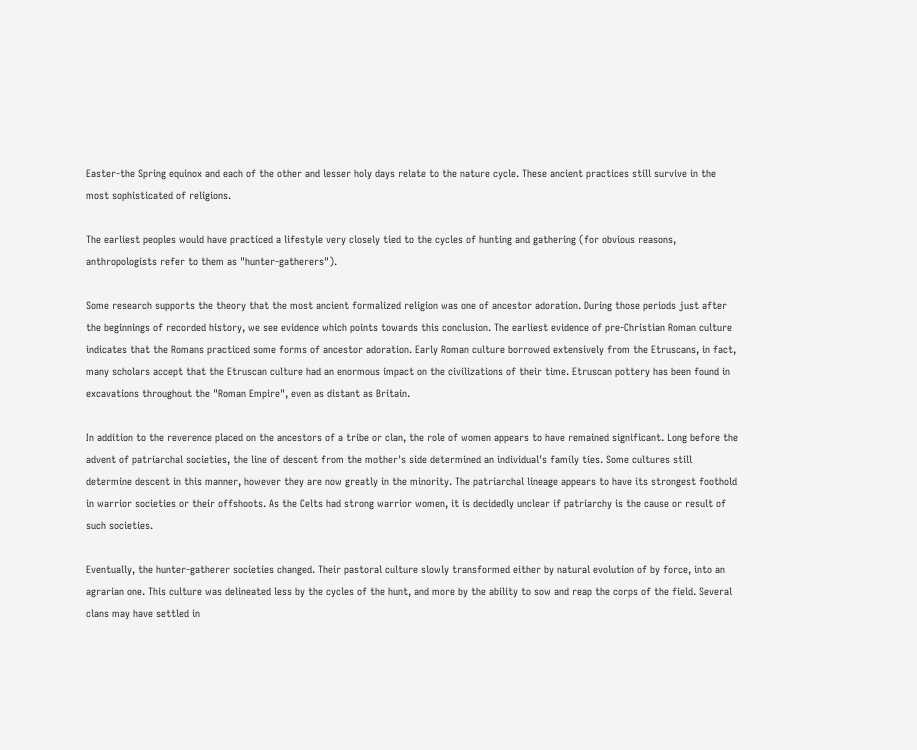Easter-the Spring equinox and each of the other and lesser holy days relate to the nature cycle. These ancient practices still survive in the most sophisticated of religions.

The earliest peoples would have practiced a lifestyle very closely tied to the cycles of hunting and gathering (for obvious reasons, anthropologists refer to them as "hunter-gatherers").

Some research supports the theory that the most ancient formalized religion was one of ancestor adoration. During those periods just after the beginnings of recorded history, we see evidence which points towards this conclusion. The earliest evidence of pre-Christian Roman culture indicates that the Romans practiced some forms of ancestor adoration. Early Roman culture borrowed extensively from the Etruscans, in fact, many scholars accept that the Etruscan culture had an enormous impact on the civilizations of their time. Etruscan pottery has been found in excavations throughout the "Roman Empire", even as distant as Britain.

In addition to the reverence placed on the ancestors of a tribe or clan, the role of women appears to have remained significant. Long before the advent of patriarchal societies, the line of descent from the mother's side determined an individual's family ties. Some cultures still determine descent in this manner, however they are now greatly in the minority. The patriarchal lineage appears to have its strongest foothold in warrior societies or their offshoots. As the Celts had strong warrior women, it is decidedly unclear if patriarchy is the cause or result of such societies.

Eventually, the hunter-gatherer societies changed. Their pastoral culture slowly transformed either by natural evolution of by force, into an agrarian one. This culture was delineated less by the cycles of the hunt, and more by the ability to sow and reap the corps of the field. Several clans may have settled in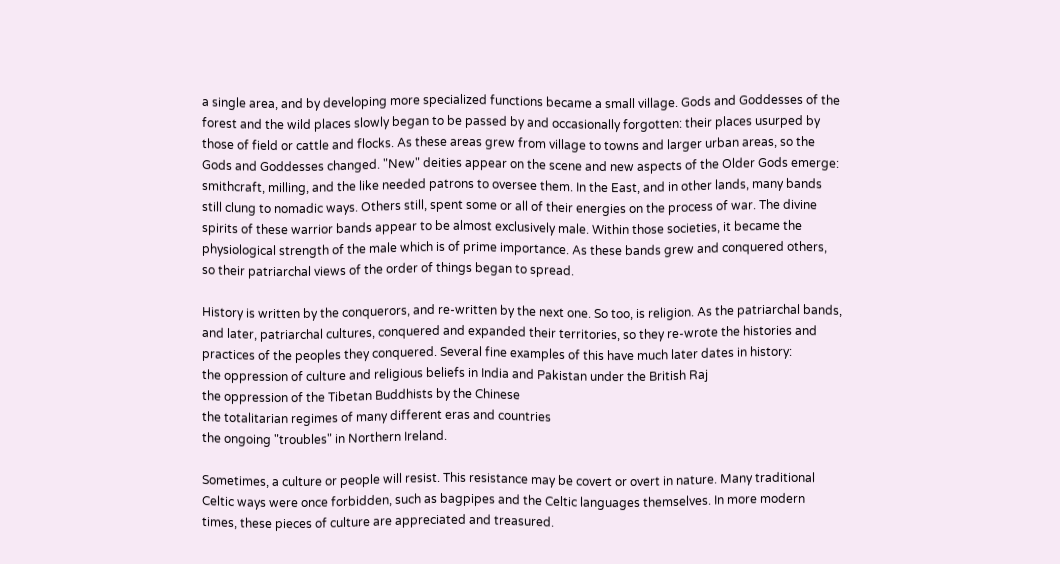a single area, and by developing more specialized functions became a small village. Gods and Goddesses of the forest and the wild places slowly began to be passed by and occasionally forgotten: their places usurped by those of field or cattle and flocks. As these areas grew from village to towns and larger urban areas, so the Gods and Goddesses changed. "New" deities appear on the scene and new aspects of the Older Gods emerge: smithcraft, milling, and the like needed patrons to oversee them. In the East, and in other lands, many bands still clung to nomadic ways. Others still, spent some or all of their energies on the process of war. The divine spirits of these warrior bands appear to be almost exclusively male. Within those societies, it became the physiological strength of the male which is of prime importance. As these bands grew and conquered others, so their patriarchal views of the order of things began to spread.

History is written by the conquerors, and re-written by the next one. So too, is religion. As the patriarchal bands, and later, patriarchal cultures, conquered and expanded their territories, so they re-wrote the histories and practices of the peoples they conquered. Several fine examples of this have much later dates in history:
the oppression of culture and religious beliefs in India and Pakistan under the British Raj
the oppression of the Tibetan Buddhists by the Chinese
the totalitarian regimes of many different eras and countries
the ongoing "troubles" in Northern Ireland.

Sometimes, a culture or people will resist. This resistance may be covert or overt in nature. Many traditional Celtic ways were once forbidden, such as bagpipes and the Celtic languages themselves. In more modern times, these pieces of culture are appreciated and treasured.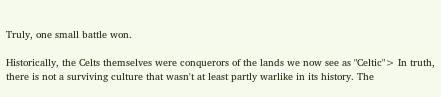Truly, one small battle won.

Historically, the Celts themselves were conquerors of the lands we now see as "Celtic"> In truth, there is not a surviving culture that wasn't at least partly warlike in its history. The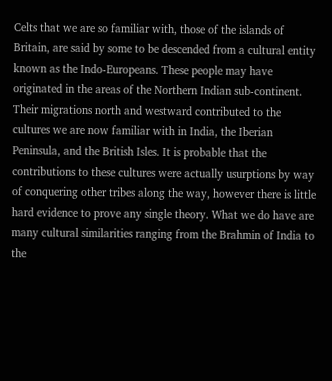Celts that we are so familiar with, those of the islands of Britain, are said by some to be descended from a cultural entity known as the Indo-Europeans. These people may have originated in the areas of the Northern Indian sub-continent. Their migrations north and westward contributed to the cultures we are now familiar with in India, the Iberian Peninsula, and the British Isles. It is probable that the contributions to these cultures were actually usurptions by way of conquering other tribes along the way, however there is little hard evidence to prove any single theory. What we do have are many cultural similarities ranging from the Brahmin of India to the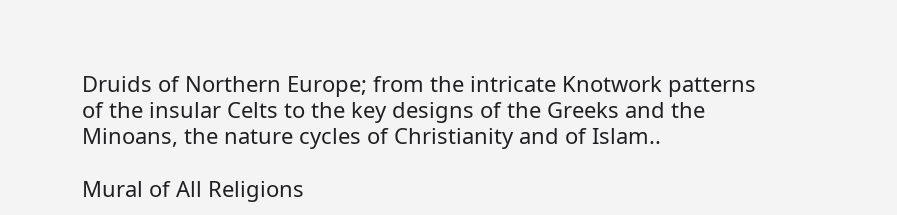Druids of Northern Europe; from the intricate Knotwork patterns of the insular Celts to the key designs of the Greeks and the Minoans, the nature cycles of Christianity and of Islam..

Mural of All Religions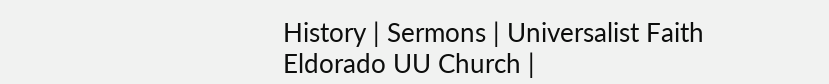History | Sermons | Universalist Faith
Eldorado UU Church |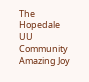The Hopedale UU Community
Amazing Joy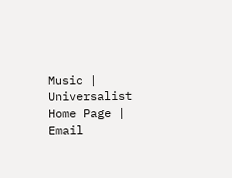Music | Universalist Home Page | Email